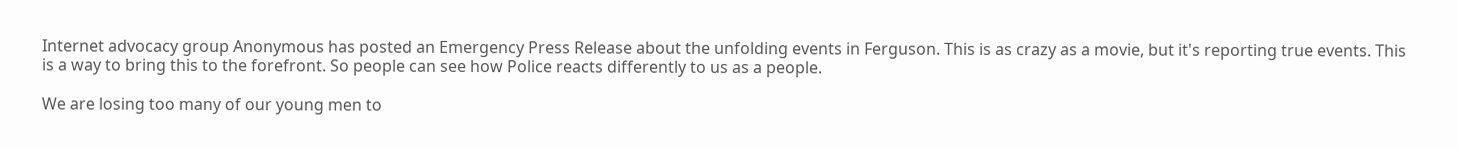Internet advocacy group Anonymous has posted an Emergency Press Release about the unfolding events in Ferguson. This is as crazy as a movie, but it's reporting true events. This is a way to bring this to the forefront. So people can see how Police reacts differently to us as a people.

We are losing too many of our young men to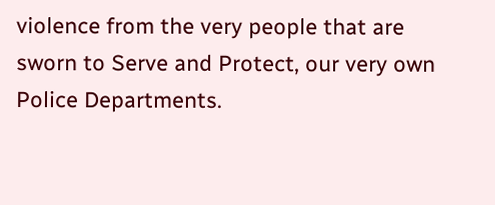violence from the very people that are sworn to Serve and Protect, our very own Police Departments.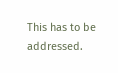This has to be addressed.